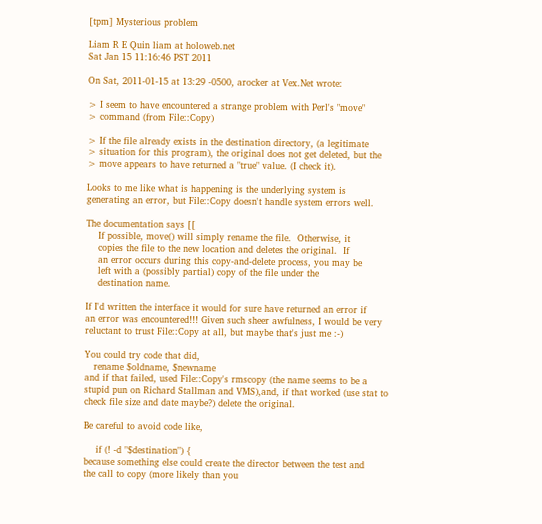[tpm] Mysterious problem

Liam R E Quin liam at holoweb.net
Sat Jan 15 11:16:46 PST 2011

On Sat, 2011-01-15 at 13:29 -0500, arocker at Vex.Net wrote:

> I seem to have encountered a strange problem with Perl's "move"
> command (from File::Copy)

> If the file already exists in the destination directory, (a legitimate
> situation for this program), the original does not get deleted, but the
> move appears to have returned a "true" value. (I check it).

Looks to me like what is happening is the underlying system is
generating an error, but File::Copy doesn't handle system errors well.

The documentation says [[
    If possible, move() will simply rename the file.  Otherwise, it
    copies the file to the new location and deletes the original.  If
    an error occurs during this copy-and-delete process, you may be
    left with a (possibly partial) copy of the file under the
    destination name.

If I'd written the interface it would for sure have returned an error if
an error was encountered!!! Given such sheer awfulness, I would be very
reluctant to trust File::Copy at all, but maybe that's just me :-)

You could try code that did,
   rename $oldname, $newname
and if that failed, used File::Copy's rmscopy (the name seems to be a
stupid pun on Richard Stallman and VMS),and, if that worked (use stat to
check file size and date maybe?) delete the original.

Be careful to avoid code like,

    if (! -d "$destination") {
because something else could create the director between the test and
the call to copy (more likely than you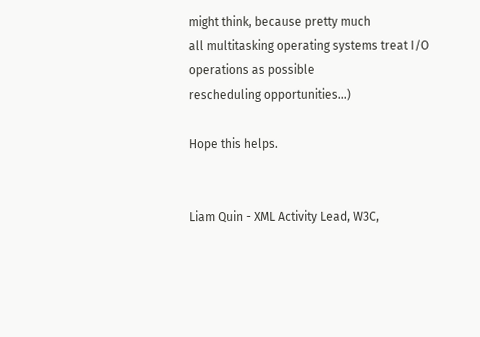might think, because pretty much
all multitasking operating systems treat I/O operations as possible
rescheduling opportunities...)

Hope this helps.


Liam Quin - XML Activity Lead, W3C,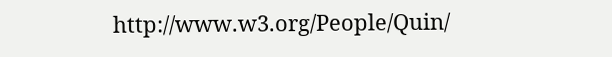http://www.w3.org/People/Quin/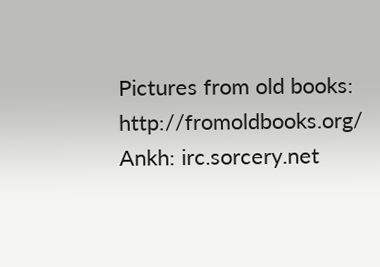Pictures from old books: http://fromoldbooks.org/
Ankh: irc.sorcery.net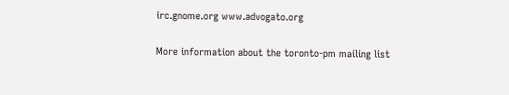irc.gnome.org www.advogato.org

More information about the toronto-pm mailing list